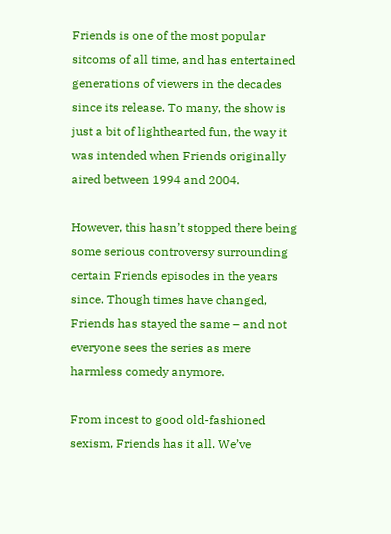Friends is one of the most popular sitcoms of all time, and has entertained generations of viewers in the decades since its release. To many, the show is just a bit of lighthearted fun, the way it was intended when Friends originally aired between 1994 and 2004.

However, this hasn’t stopped there being some serious controversy surrounding certain Friends episodes in the years since. Though times have changed, Friends has stayed the same – and not everyone sees the series as mere harmless comedy anymore.

From incest to good old-fashioned sexism, Friends has it all. We’ve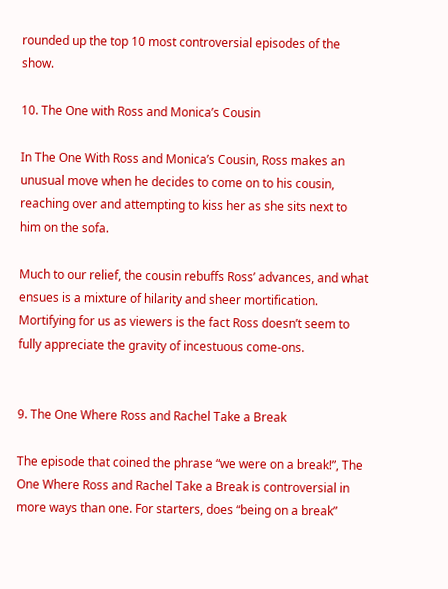rounded up the top 10 most controversial episodes of the show.

10. The One with Ross and Monica’s Cousin

In The One With Ross and Monica’s Cousin, Ross makes an unusual move when he decides to come on to his cousin, reaching over and attempting to kiss her as she sits next to him on the sofa.

Much to our relief, the cousin rebuffs Ross’ advances, and what ensues is a mixture of hilarity and sheer mortification. Mortifying for us as viewers is the fact Ross doesn’t seem to fully appreciate the gravity of incestuous come-ons.


9. The One Where Ross and Rachel Take a Break

The episode that coined the phrase “we were on a break!”, The One Where Ross and Rachel Take a Break is controversial in more ways than one. For starters, does “being on a break”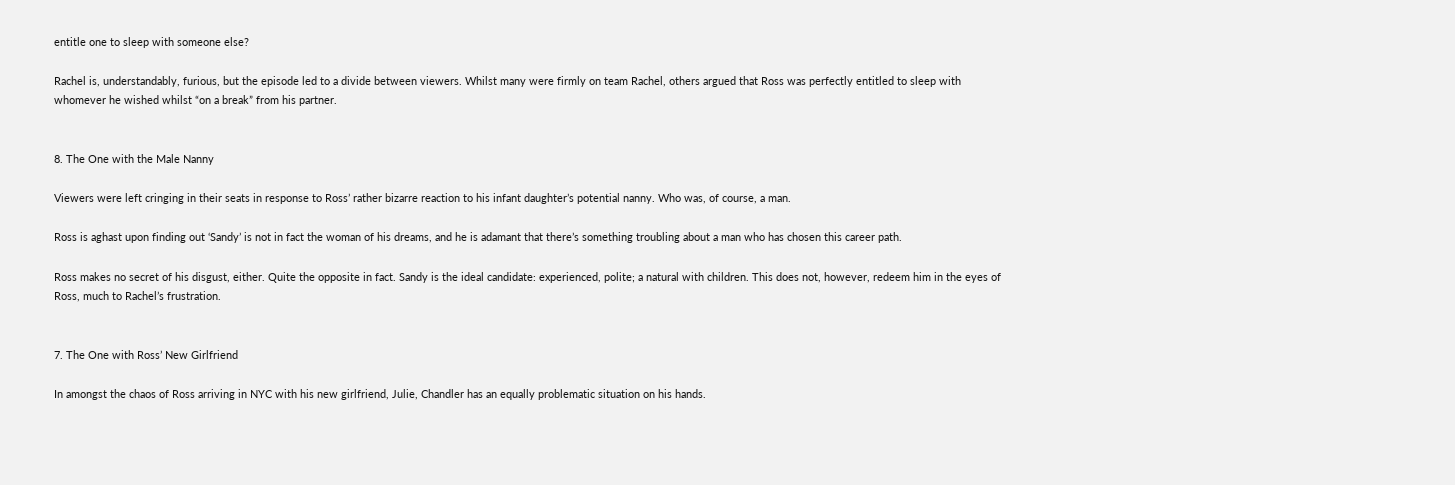entitle one to sleep with someone else?

Rachel is, understandably, furious, but the episode led to a divide between viewers. Whilst many were firmly on team Rachel, others argued that Ross was perfectly entitled to sleep with whomever he wished whilst “on a break” from his partner.


8. The One with the Male Nanny

Viewers were left cringing in their seats in response to Ross’ rather bizarre reaction to his infant daughter’s potential nanny. Who was, of course, a man.

Ross is aghast upon finding out ‘Sandy’ is not in fact the woman of his dreams, and he is adamant that there’s something troubling about a man who has chosen this career path.

Ross makes no secret of his disgust, either. Quite the opposite in fact. Sandy is the ideal candidate: experienced, polite; a natural with children. This does not, however, redeem him in the eyes of Ross, much to Rachel’s frustration.


7. The One with Ross’ New Girlfriend

In amongst the chaos of Ross arriving in NYC with his new girlfriend, Julie, Chandler has an equally problematic situation on his hands.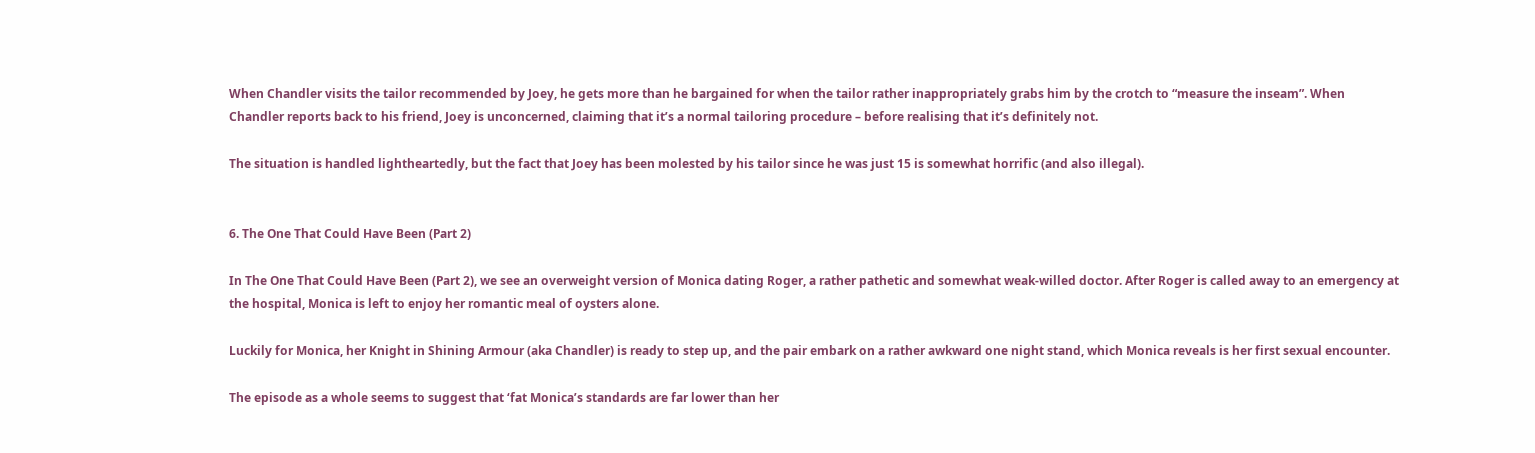When Chandler visits the tailor recommended by Joey, he gets more than he bargained for when the tailor rather inappropriately grabs him by the crotch to “measure the inseam”. When Chandler reports back to his friend, Joey is unconcerned, claiming that it’s a normal tailoring procedure – before realising that it’s definitely not.

The situation is handled lightheartedly, but the fact that Joey has been molested by his tailor since he was just 15 is somewhat horrific (and also illegal).


6. The One That Could Have Been (Part 2)

In The One That Could Have Been (Part 2), we see an overweight version of Monica dating Roger, a rather pathetic and somewhat weak-willed doctor. After Roger is called away to an emergency at the hospital, Monica is left to enjoy her romantic meal of oysters alone.

Luckily for Monica, her Knight in Shining Armour (aka Chandler) is ready to step up, and the pair embark on a rather awkward one night stand, which Monica reveals is her first sexual encounter.

The episode as a whole seems to suggest that ‘fat Monica’s standards are far lower than her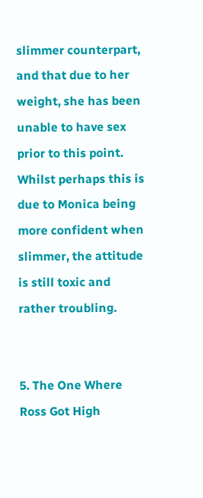slimmer counterpart, and that due to her weight, she has been unable to have sex prior to this point. Whilst perhaps this is due to Monica being more confident when slimmer, the attitude is still toxic and rather troubling.


5. The One Where Ross Got High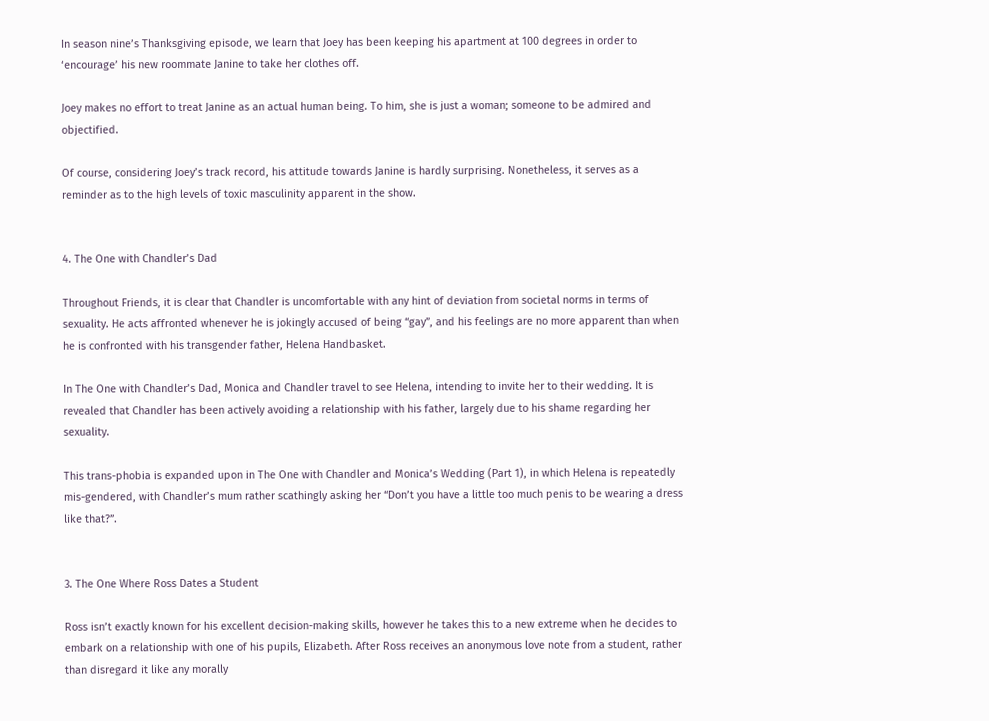In season nine’s Thanksgiving episode, we learn that Joey has been keeping his apartment at 100 degrees in order to ‘encourage’ his new roommate Janine to take her clothes off.

Joey makes no effort to treat Janine as an actual human being. To him, she is just a woman; someone to be admired and objectified.

Of course, considering Joey’s track record, his attitude towards Janine is hardly surprising. Nonetheless, it serves as a reminder as to the high levels of toxic masculinity apparent in the show.


4. The One with Chandler’s Dad

Throughout Friends, it is clear that Chandler is uncomfortable with any hint of deviation from societal norms in terms of sexuality. He acts affronted whenever he is jokingly accused of being “gay”, and his feelings are no more apparent than when he is confronted with his transgender father, Helena Handbasket.

In The One with Chandler’s Dad, Monica and Chandler travel to see Helena, intending to invite her to their wedding. It is revealed that Chandler has been actively avoiding a relationship with his father, largely due to his shame regarding her sexuality.

This trans-phobia is expanded upon in The One with Chandler and Monica’s Wedding (Part 1), in which Helena is repeatedly mis-gendered, with Chandler’s mum rather scathingly asking her “Don’t you have a little too much penis to be wearing a dress like that?”.


3. The One Where Ross Dates a Student

Ross isn’t exactly known for his excellent decision-making skills, however he takes this to a new extreme when he decides to embark on a relationship with one of his pupils, Elizabeth. After Ross receives an anonymous love note from a student, rather than disregard it like any morally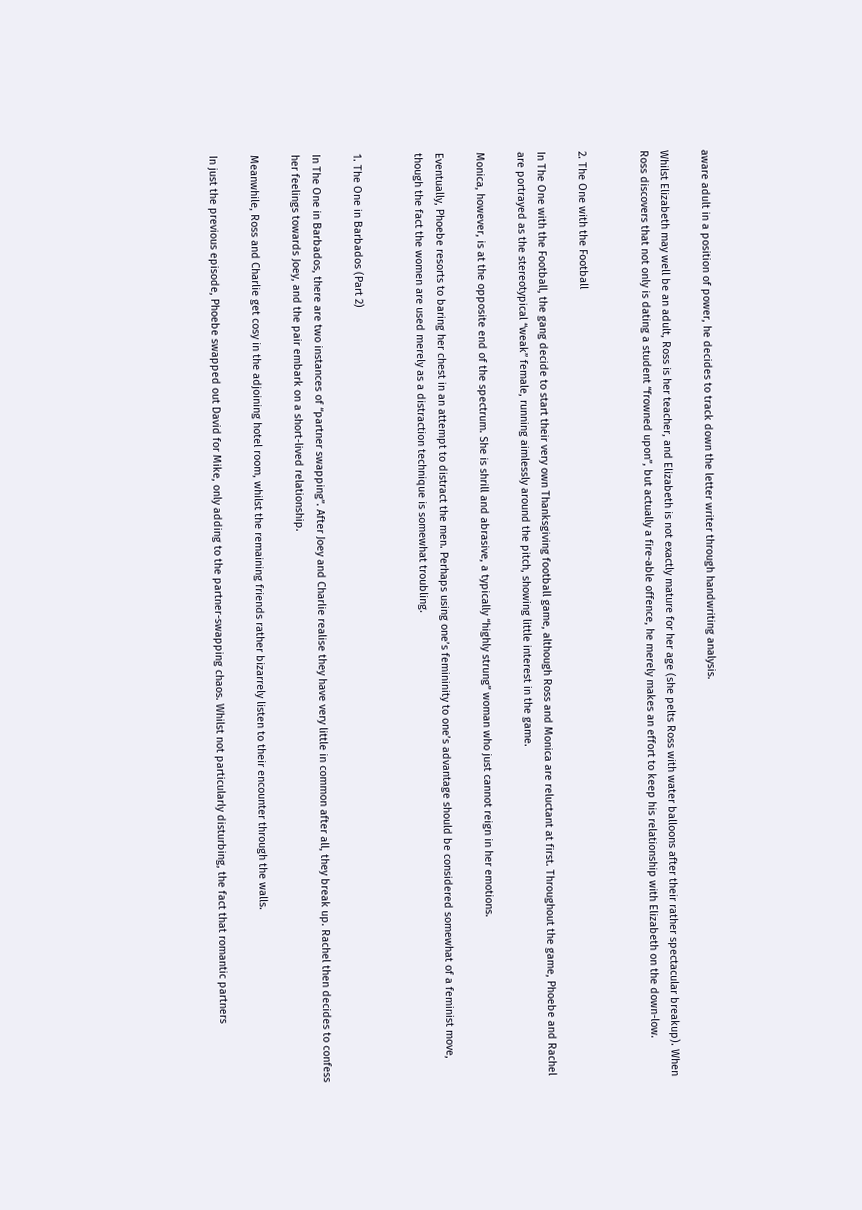aware adult in a position of power, he decides to track down the letter writer through handwriting analysis.

Whilst Elizabeth may well be an adult, Ross is her teacher, and Elizabeth is not exactly mature for her age (she pelts Ross with water balloons after their rather spectacular breakup). When Ross discovers that not only is dating a student “frowned upon”, but actually a fire-able offence, he merely makes an effort to keep his relationship with Elizabeth on the down-low.


2. The One with the Football

In The One with the Football, the gang decide to start their very own Thanksgiving football game, although Ross and Monica are reluctant at first. Throughout the game, Phoebe and Rachel are portrayed as the stereotypical “weak” female, running aimlessly around the pitch, showing little interest in the game.

Monica, however, is at the opposite end of the spectrum. She is shrill and abrasive, a typically “highly strung” woman who just cannot reign in her emotions.

Eventually, Phoebe resorts to baring her chest in an attempt to distract the men. Perhaps using one’s femininity to one’s advantage should be considered somewhat of a feminist move, though the fact the women are used merely as a distraction technique is somewhat troubling.


1. The One in Barbados (Part 2)

In The One in Barbados, there are two instances of “partner swapping”. After Joey and Charlie realise they have very little in common after all, they break up. Rachel then decides to confess her feelings towards Joey, and the pair embark on a short-lived relationship.

Meanwhile, Ross and Charlie get cosy in the adjoining hotel room, whilst the remaining friends rather bizarrely listen to their encounter through the walls.

In just the previous episode, Phoebe swapped out David for Mike, only adding to the partner-swapping chaos. Whilst not particularly disturbing, the fact that romantic partners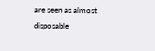are seen as almost disposable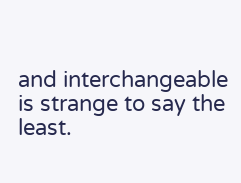and interchangeable is strange to say the least.